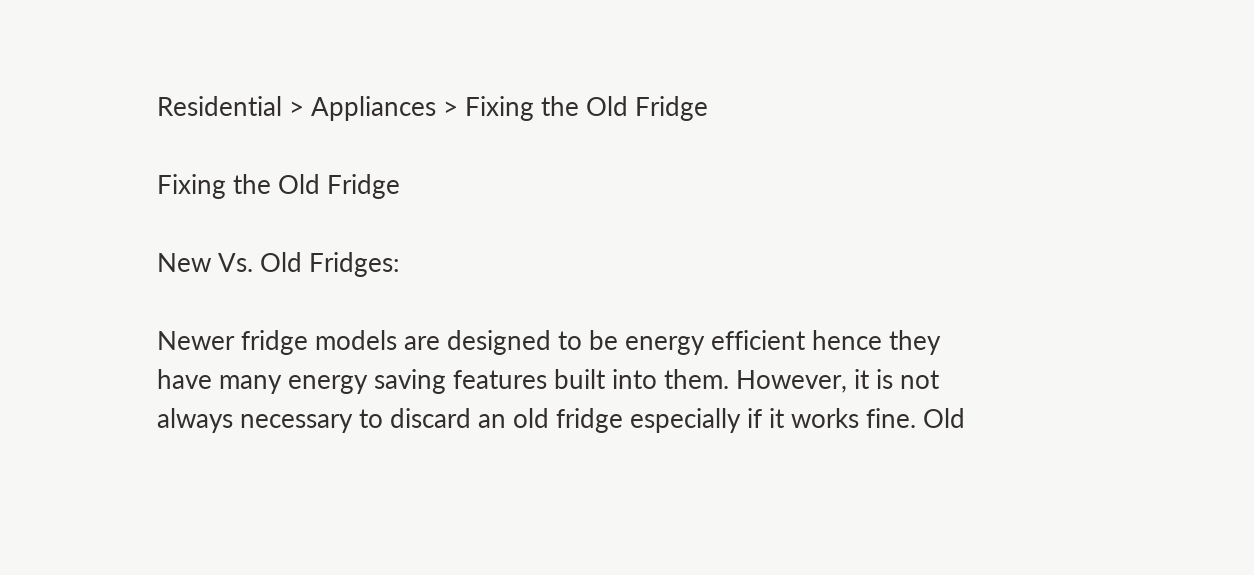Residential > Appliances > Fixing the Old Fridge

Fixing the Old Fridge

New Vs. Old Fridges:

Newer fridge models are designed to be energy efficient hence they have many energy saving features built into them. However, it is not always necessary to discard an old fridge especially if it works fine. Old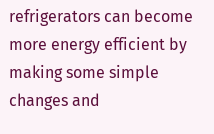refrigerators can become more energy efficient by making some simple changes and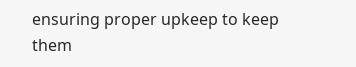ensuring proper upkeep to keep them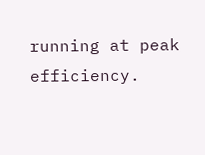running at peak efficiency.